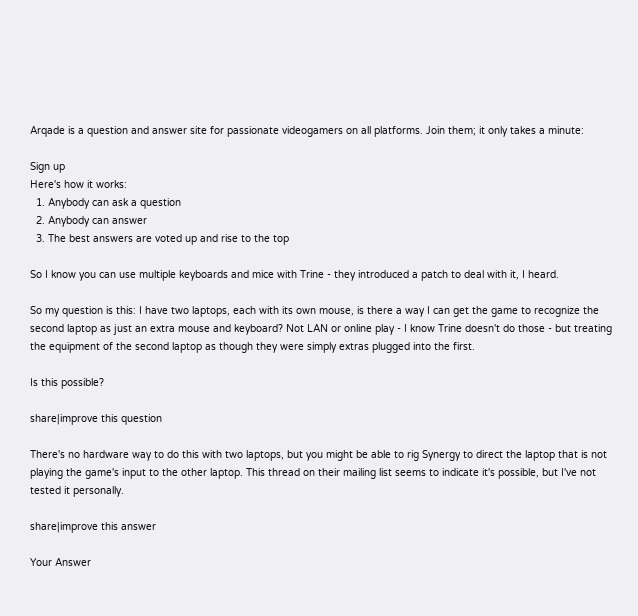Arqade is a question and answer site for passionate videogamers on all platforms. Join them; it only takes a minute:

Sign up
Here's how it works:
  1. Anybody can ask a question
  2. Anybody can answer
  3. The best answers are voted up and rise to the top

So I know you can use multiple keyboards and mice with Trine - they introduced a patch to deal with it, I heard.

So my question is this: I have two laptops, each with its own mouse, is there a way I can get the game to recognize the second laptop as just an extra mouse and keyboard? Not LAN or online play - I know Trine doesn't do those - but treating the equipment of the second laptop as though they were simply extras plugged into the first.

Is this possible?

share|improve this question

There's no hardware way to do this with two laptops, but you might be able to rig Synergy to direct the laptop that is not playing the game's input to the other laptop. This thread on their mailing list seems to indicate it's possible, but I've not tested it personally.

share|improve this answer

Your Answer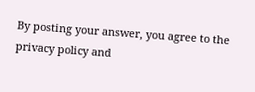By posting your answer, you agree to the privacy policy and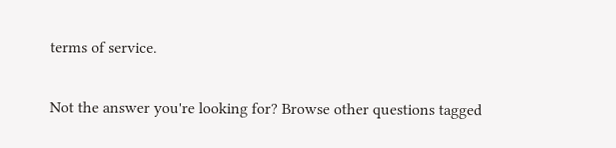terms of service.

Not the answer you're looking for? Browse other questions tagged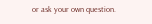or ask your own question.